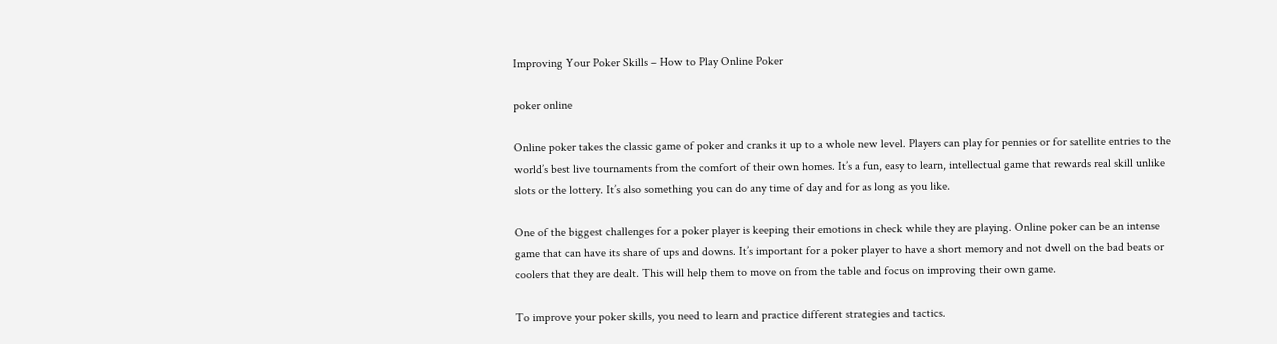Improving Your Poker Skills – How to Play Online Poker

poker online

Online poker takes the classic game of poker and cranks it up to a whole new level. Players can play for pennies or for satellite entries to the world’s best live tournaments from the comfort of their own homes. It’s a fun, easy to learn, intellectual game that rewards real skill unlike slots or the lottery. It’s also something you can do any time of day and for as long as you like.

One of the biggest challenges for a poker player is keeping their emotions in check while they are playing. Online poker can be an intense game that can have its share of ups and downs. It’s important for a poker player to have a short memory and not dwell on the bad beats or coolers that they are dealt. This will help them to move on from the table and focus on improving their own game.

To improve your poker skills, you need to learn and practice different strategies and tactics.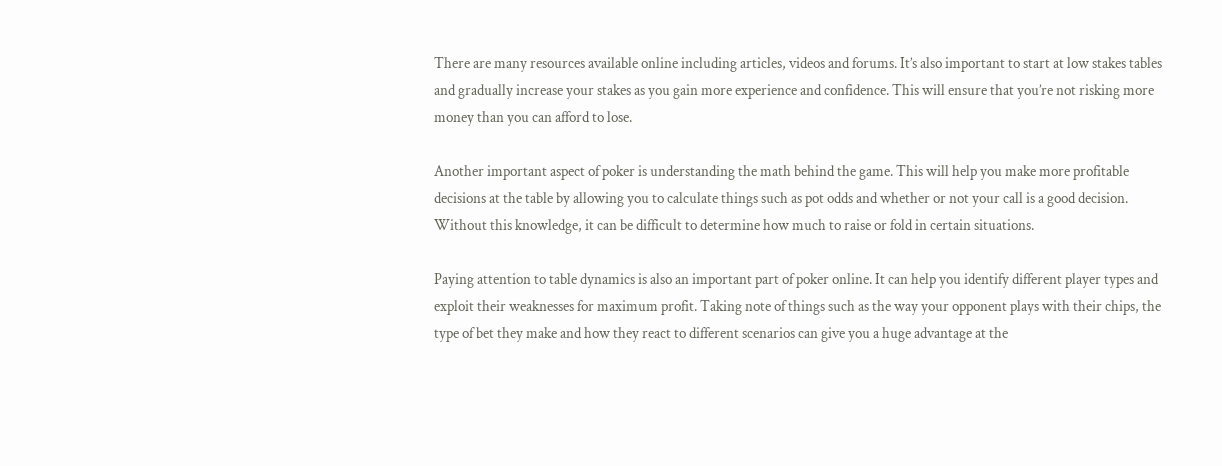There are many resources available online including articles, videos and forums. It’s also important to start at low stakes tables and gradually increase your stakes as you gain more experience and confidence. This will ensure that you’re not risking more money than you can afford to lose.

Another important aspect of poker is understanding the math behind the game. This will help you make more profitable decisions at the table by allowing you to calculate things such as pot odds and whether or not your call is a good decision. Without this knowledge, it can be difficult to determine how much to raise or fold in certain situations.

Paying attention to table dynamics is also an important part of poker online. It can help you identify different player types and exploit their weaknesses for maximum profit. Taking note of things such as the way your opponent plays with their chips, the type of bet they make and how they react to different scenarios can give you a huge advantage at the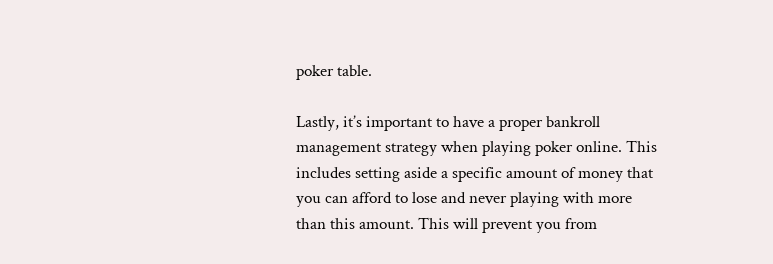poker table.

Lastly, it’s important to have a proper bankroll management strategy when playing poker online. This includes setting aside a specific amount of money that you can afford to lose and never playing with more than this amount. This will prevent you from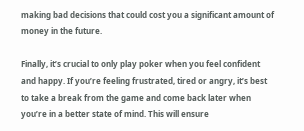making bad decisions that could cost you a significant amount of money in the future.

Finally, it’s crucial to only play poker when you feel confident and happy. If you’re feeling frustrated, tired or angry, it’s best to take a break from the game and come back later when you’re in a better state of mind. This will ensure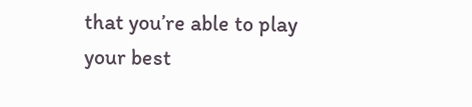that you’re able to play your best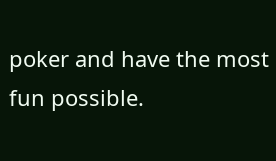poker and have the most fun possible.